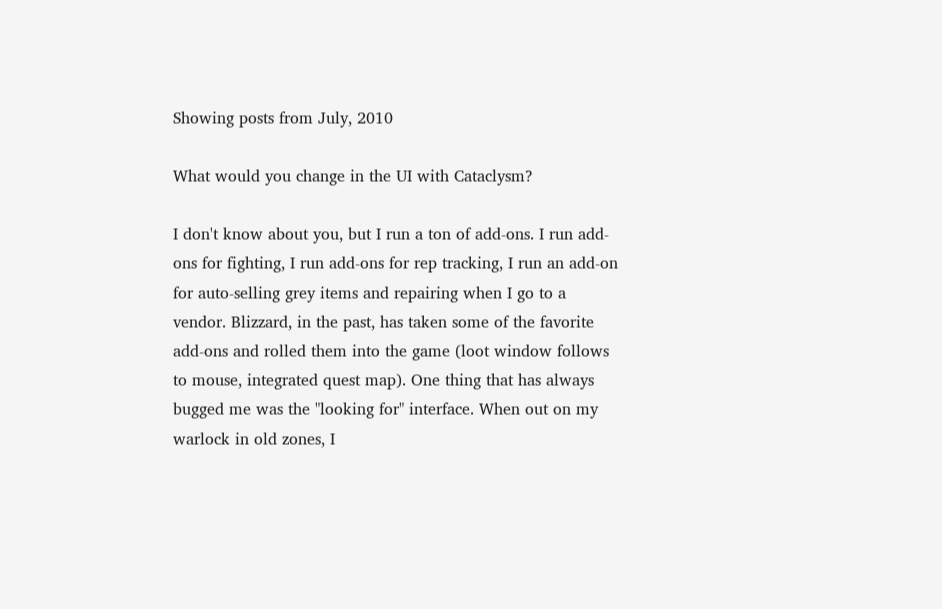Showing posts from July, 2010

What would you change in the UI with Cataclysm?

I don't know about you, but I run a ton of add-ons. I run add-ons for fighting, I run add-ons for rep tracking, I run an add-on for auto-selling grey items and repairing when I go to a vendor. Blizzard, in the past, has taken some of the favorite add-ons and rolled them into the game (loot window follows to mouse, integrated quest map). One thing that has always bugged me was the "looking for" interface. When out on my warlock in old zones, I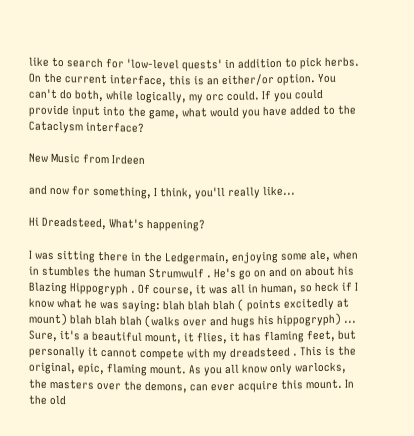like to search for 'low-level quests' in addition to pick herbs. On the current interface, this is an either/or option. You can't do both, while logically, my orc could. If you could provide input into the game, what would you have added to the Cataclysm interface?

New Music from Irdeen

and now for something, I think, you'll really like...

Hi Dreadsteed, What's happening?

I was sitting there in the Ledgermain, enjoying some ale, when in stumbles the human Strumwulf . He's go on and on about his Blazing Hippogryph . Of course, it was all in human, so heck if I know what he was saying: blah blah blah ( points excitedly at mount) blah blah blah (walks over and hugs his hippogryph) ... Sure, it's a beautiful mount, it flies, it has flaming feet, but personally it cannot compete with my dreadsteed . This is the original, epic, flaming mount. As you all know only warlocks, the masters over the demons, can ever acquire this mount. In the old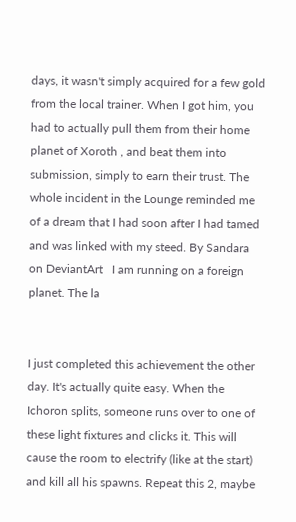days, it wasn't simply acquired for a few gold from the local trainer. When I got him, you had to actually pull them from their home planet of Xoroth , and beat them into submission, simply to earn their trust. The whole incident in the Lounge reminded me of a dream that I had soon after I had tamed and was linked with my steed. By Sandara on DeviantArt   I am running on a foreign planet. The la


I just completed this achievement the other day. It's actually quite easy. When the Ichoron splits, someone runs over to one of these light fixtures and clicks it. This will cause the room to electrify (like at the start) and kill all his spawns. Repeat this 2, maybe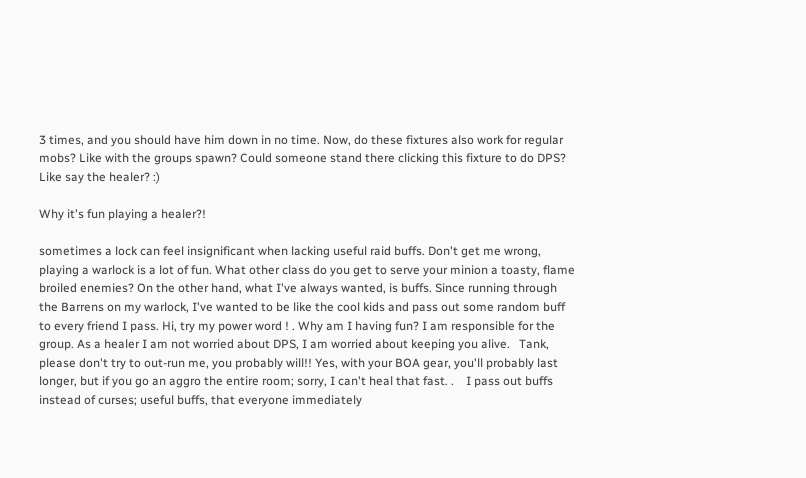3 times, and you should have him down in no time. Now, do these fixtures also work for regular mobs? Like with the groups spawn? Could someone stand there clicking this fixture to do DPS? Like say the healer? :)

Why it's fun playing a healer?!

sometimes a lock can feel insignificant when lacking useful raid buffs. Don't get me wrong, playing a warlock is a lot of fun. What other class do you get to serve your minion a toasty, flame broiled enemies? On the other hand, what I've always wanted, is buffs. Since running through the Barrens on my warlock, I've wanted to be like the cool kids and pass out some random buff to every friend I pass. Hi, try my power word ! . Why am I having fun? I am responsible for the group. As a healer I am not worried about DPS, I am worried about keeping you alive.   Tank, please don't try to out-run me, you probably will!! Yes, with your BOA gear, you'll probably last longer, but if you go an aggro the entire room; sorry, I can't heal that fast. .    I pass out buffs instead of curses; useful buffs, that everyone immediately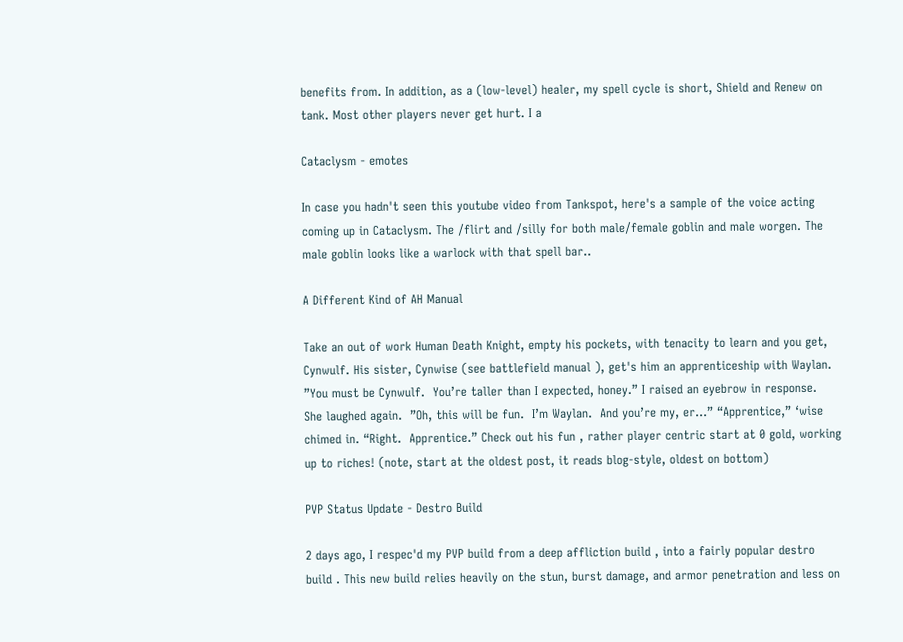benefits from. In addition, as a (low-level) healer, my spell cycle is short, Shield and Renew on tank. Most other players never get hurt. I a

Cataclysm - emotes

In case you hadn't seen this youtube video from Tankspot, here's a sample of the voice acting coming up in Cataclysm. The /flirt and /silly for both male/female goblin and male worgen. The male goblin looks like a warlock with that spell bar..

A Different Kind of AH Manual

Take an out of work Human Death Knight, empty his pockets, with tenacity to learn and you get, Cynwulf. His sister, Cynwise (see battlefield manual ), get's him an apprenticeship with Waylan. ”You must be Cynwulf.  You’re taller than I expected, honey.” I raised an eyebrow in response.  She laughed again.  ”Oh, this will be fun.  I’m Waylan.  And you’re my, er…” “Apprentice,” ‘wise chimed in. “Right.  Apprentice.” Check out his fun , rather player centric start at 0 gold, working up to riches! (note, start at the oldest post, it reads blog-style, oldest on bottom)

PVP Status Update - Destro Build

2 days ago, I respec'd my PVP build from a deep affliction build , into a fairly popular destro build . This new build relies heavily on the stun, burst damage, and armor penetration and less on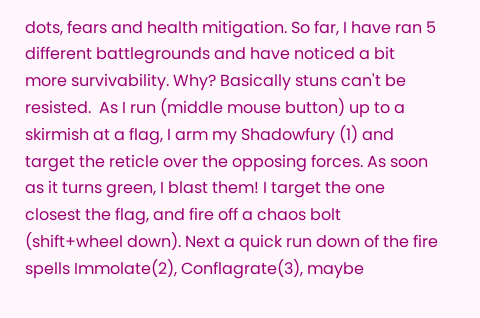dots, fears and health mitigation. So far, I have ran 5 different battlegrounds and have noticed a bit more survivability. Why? Basically stuns can't be resisted.  As I run (middle mouse button) up to a skirmish at a flag, I arm my Shadowfury (1) and target the reticle over the opposing forces. As soon as it turns green, I blast them! I target the one closest the flag, and fire off a chaos bolt (shift+wheel down). Next a quick run down of the fire spells Immolate(2), Conflagrate(3), maybe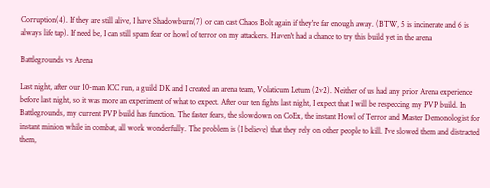Corruption(4). If they are still alive, I have Shadowburn(7) or can cast Chaos Bolt again if they're far enough away. (BTW, 5 is incinerate and 6 is always life tap). If need be, I can still spam fear or howl of terror on my attackers. Haven't had a chance to try this build yet in the arena

Battlegrounds vs Arena

Last night, after our 10-man ICC run, a guild DK and I created an arena team, Volaticum Letum (2v2). Neither of us had any prior Arena experience before last night, so it was more an experiment of what to expect. After our ten fights last night, I expect that I will be respeccing my PVP build. In Battlegrounds, my current PVP build has function. The faster fears, the slowdown on CoEx, the instant Howl of Terror and Master Demonologist for instant minion while in combat, all work wonderfully. The problem is (I believe) that they rely on other people to kill. I've slowed them and distracted them,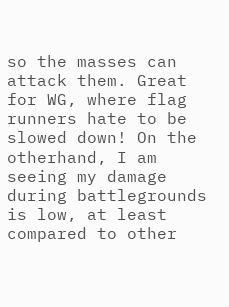so the masses can attack them. Great for WG, where flag runners hate to be slowed down! On the otherhand, I am seeing my damage during battlegrounds is low, at least compared to other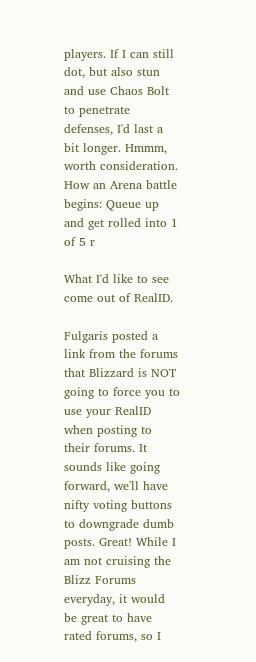players. If I can still dot, but also stun and use Chaos Bolt to penetrate defenses, I'd last a bit longer. Hmmm, worth consideration. How an Arena battle begins: Queue up and get rolled into 1 of 5 r

What I'd like to see come out of RealID.

Fulgaris posted a link from the forums that Blizzard is NOT going to force you to use your RealID when posting to their forums. It sounds like going forward, we'll have nifty voting buttons to downgrade dumb posts. Great! While I am not cruising the Blizz Forums everyday, it would be great to have rated forums, so I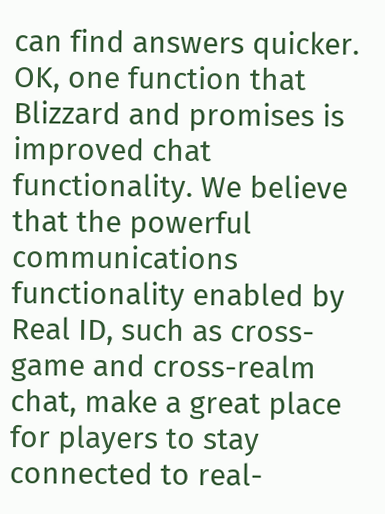can find answers quicker. OK, one function that Blizzard and promises is improved chat functionality. We believe that the powerful communications functionality enabled by Real ID, such as cross-game and cross-realm chat, make a great place for players to stay connected to real-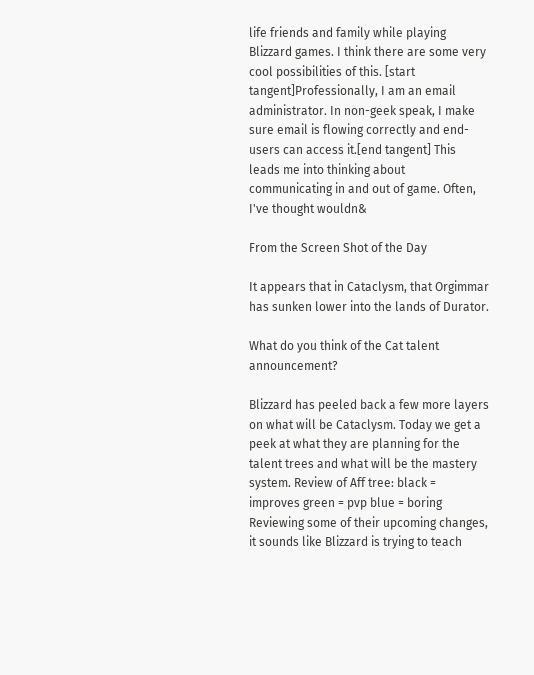life friends and family while playing Blizzard games. I think there are some very cool possibilities of this. [start tangent]Professionally, I am an email administrator. In non-geek speak, I make sure email is flowing correctly and end-users can access it.[end tangent] This leads me into thinking about communicating in and out of game. Often, I've thought wouldn&

From the Screen Shot of the Day

It appears that in Cataclysm, that Orgimmar has sunken lower into the lands of Durator.

What do you think of the Cat talent announcement?

Blizzard has peeled back a few more layers on what will be Cataclysm. Today we get a peek at what they are planning for the talent trees and what will be the mastery system. Review of Aff tree: black = improves green = pvp blue = boring Reviewing some of their upcoming changes, it sounds like Blizzard is trying to teach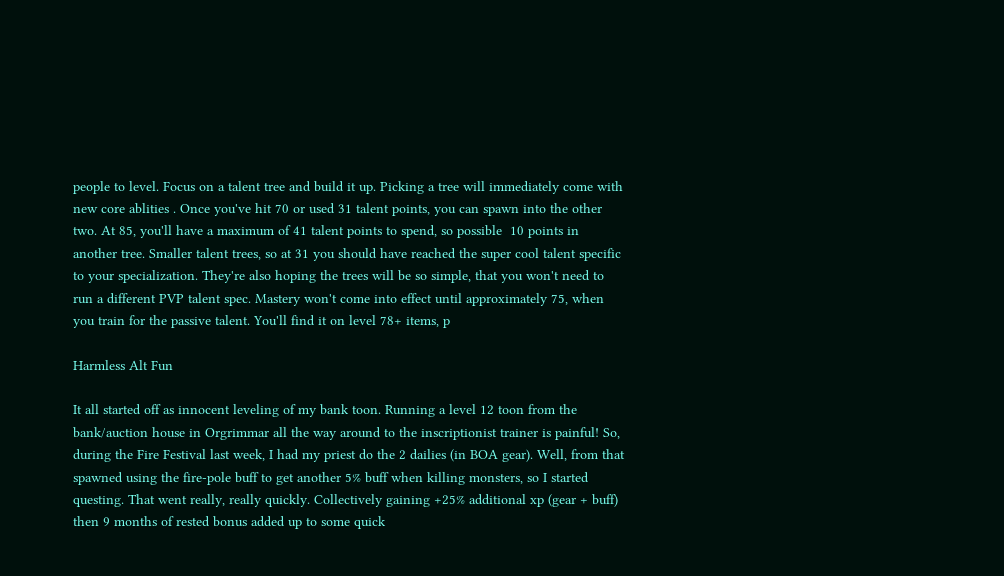people to level. Focus on a talent tree and build it up. Picking a tree will immediately come with new core ablities . Once you've hit 70 or used 31 talent points, you can spawn into the other two. At 85, you'll have a maximum of 41 talent points to spend, so possible  10 points in another tree. Smaller talent trees, so at 31 you should have reached the super cool talent specific to your specialization. They're also hoping the trees will be so simple, that you won't need to run a different PVP talent spec. Mastery won't come into effect until approximately 75, when you train for the passive talent. You'll find it on level 78+ items, p

Harmless Alt Fun

It all started off as innocent leveling of my bank toon. Running a level 12 toon from the bank/auction house in Orgrimmar all the way around to the inscriptionist trainer is painful! So, during the Fire Festival last week, I had my priest do the 2 dailies (in BOA gear). Well, from that spawned using the fire-pole buff to get another 5% buff when killing monsters, so I started questing. That went really, really quickly. Collectively gaining +25% additional xp (gear + buff) then 9 months of rested bonus added up to some quick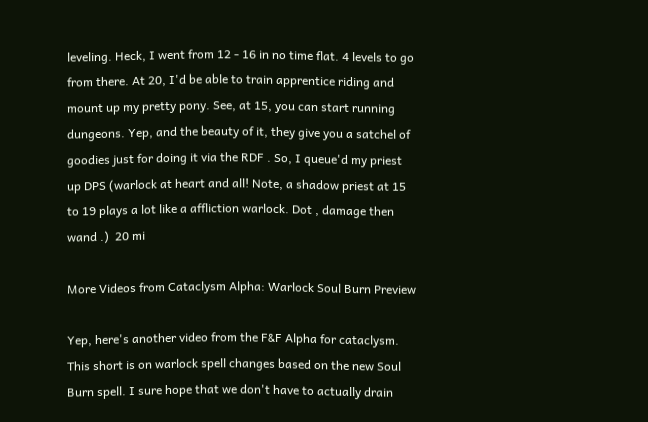leveling. Heck, I went from 12 - 16 in no time flat. 4 levels to go from there. At 20, I'd be able to train apprentice riding and mount up my pretty pony. See, at 15, you can start running dungeons. Yep, and the beauty of it, they give you a satchel of goodies just for doing it via the RDF . So, I queue'd my priest up DPS (warlock at heart and all! Note, a shadow priest at 15 to 19 plays a lot like a affliction warlock. Dot , damage then wand .)  20 mi

More Videos from Cataclysm Alpha: Warlock Soul Burn Preview

Yep, here's another video from the F&F Alpha for cataclysm. This short is on warlock spell changes based on the new Soul Burn spell. I sure hope that we don't have to actually drain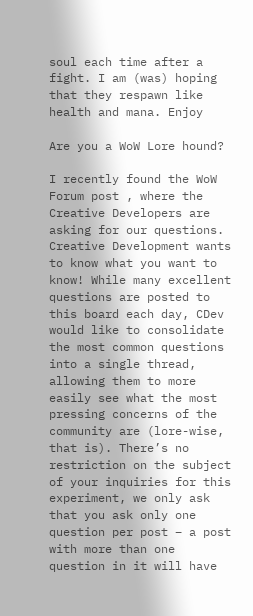soul each time after a fight. I am (was) hoping that they respawn like health and mana. Enjoy

Are you a WoW Lore hound?

I recently found the WoW Forum post , where the Creative Developers are asking for our questions. Creative Development wants to know what you want to know! While many excellent questions are posted to this board each day, CDev would like to consolidate the most common questions into a single thread, allowing them to more easily see what the most pressing concerns of the community are (lore-wise, that is). There’s no restriction on the subject of your inquiries for this experiment, we only ask that you ask only one question per post – a post with more than one question in it will have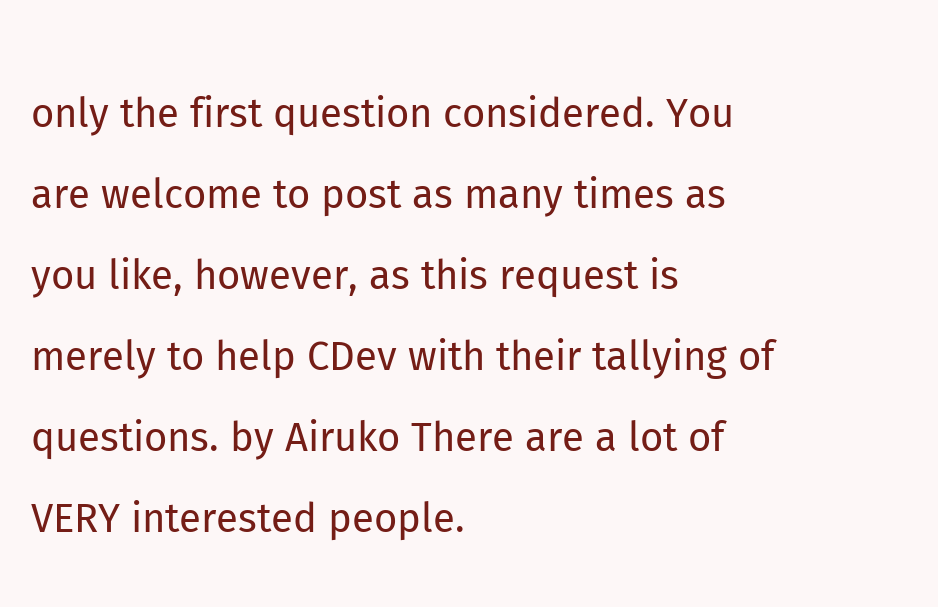only the first question considered. You are welcome to post as many times as you like, however, as this request is merely to help CDev with their tallying of questions. by Airuko There are a lot of VERY interested people.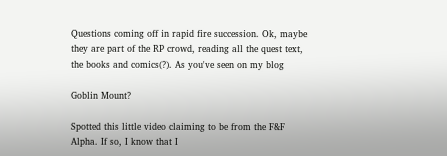Questions coming off in rapid fire succession. Ok, maybe they are part of the RP crowd, reading all the quest text, the books and comics(?). As you've seen on my blog

Goblin Mount?

Spotted this little video claiming to be from the F&F Alpha. If so, I know that I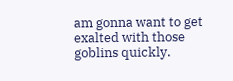am gonna want to get exalted with those goblins quickly.